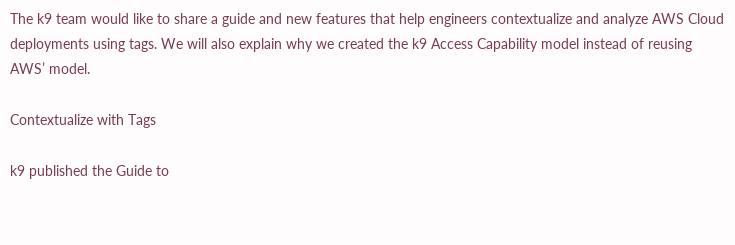The k9 team would like to share a guide and new features that help engineers contextualize and analyze AWS Cloud deployments using tags. We will also explain why we created the k9 Access Capability model instead of reusing AWS’ model.

Contextualize with Tags

k9 published the Guide to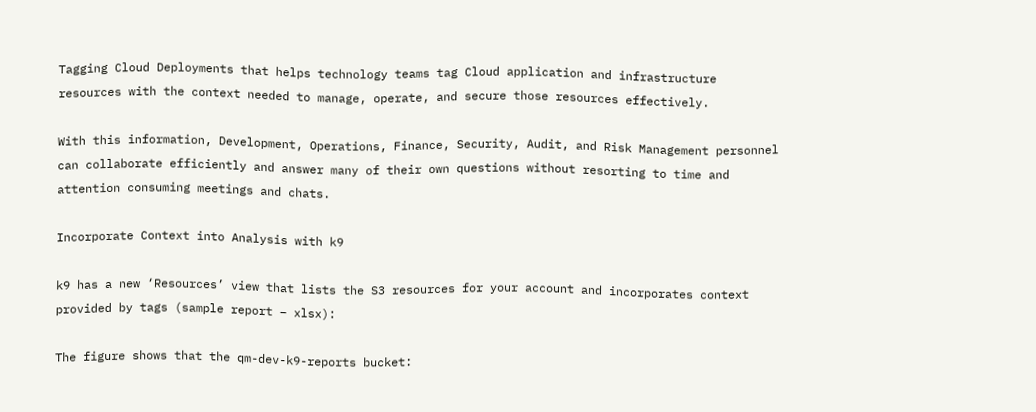Tagging Cloud Deployments that helps technology teams tag Cloud application and infrastructure resources with the context needed to manage, operate, and secure those resources effectively.

With this information, Development, Operations, Finance, Security, Audit, and Risk Management personnel can collaborate efficiently and answer many of their own questions without resorting to time and attention consuming meetings and chats.

Incorporate Context into Analysis with k9

k9 has a new ‘Resources’ view that lists the S3 resources for your account and incorporates context provided by tags (sample report – xlsx):

The figure shows that the qm-dev-k9-reports bucket: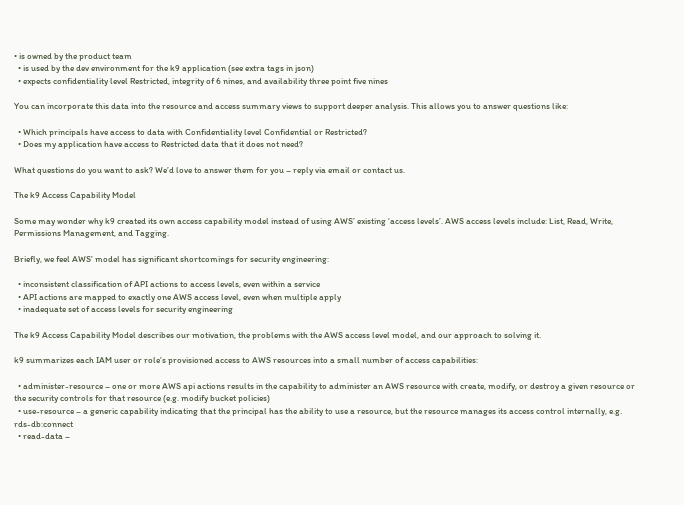• is owned by the product team
  • is used by the dev environment for the k9 application (see extra tags in json)
  • expects confidentiality level Restricted, integrity of 6 nines, and availability three point five nines

You can incorporate this data into the resource and access summary views to support deeper analysis. This allows you to answer questions like:

  • Which principals have access to data with Confidentiality level Confidential or Restricted?
  • Does my application have access to Restricted data that it does not need?

What questions do you want to ask? We’d love to answer them for you – reply via email or contact us.

The k9 Access Capability Model

Some may wonder why k9 created its own access capability model instead of using AWS’ existing ‘access levels’. AWS access levels include: List, Read, Write, Permissions Management, and Tagging.

Briefly, we feel AWS’ model has significant shortcomings for security engineering:

  • inconsistent classification of API actions to access levels, even within a service
  • API actions are mapped to exactly one AWS access level, even when multiple apply
  • inadequate set of access levels for security engineering

The k9 Access Capability Model describes our motivation, the problems with the AWS access level model, and our approach to solving it.

k9 summarizes each IAM user or role’s provisioned access to AWS resources into a small number of access capabilities:

  • administer-resource – one or more AWS api actions results in the capability to administer an AWS resource with create, modify, or destroy a given resource or the security controls for that resource (e.g. modify bucket policies)
  • use-resource – a generic capability indicating that the principal has the ability to use a resource, but the resource manages its access control internally, e.g. rds-db:connect
  • read-data –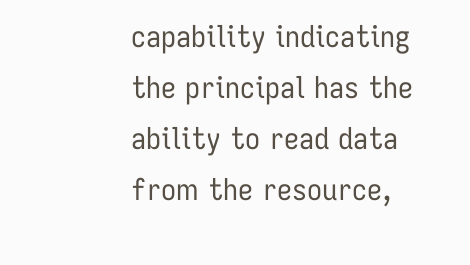capability indicating the principal has the ability to read data from the resource,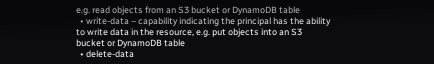e.g. read objects from an S3 bucket or DynamoDB table
  • write-data – capability indicating the principal has the ability to write data in the resource, e.g. put objects into an S3 bucket or DynamoDB table
  • delete-data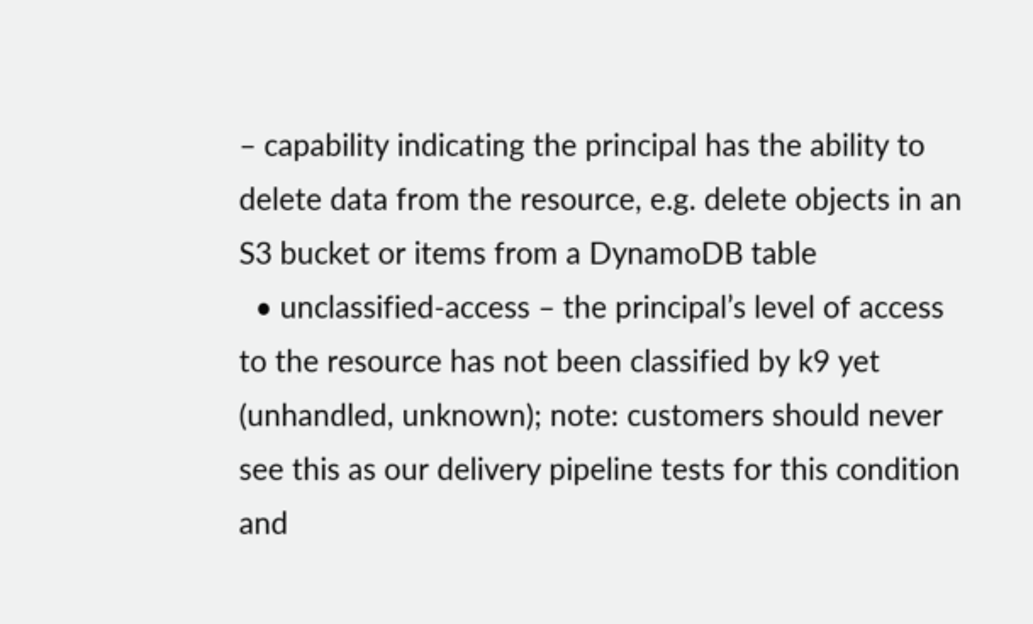– capability indicating the principal has the ability to delete data from the resource, e.g. delete objects in an S3 bucket or items from a DynamoDB table
  • unclassified-access – the principal’s level of access to the resource has not been classified by k9 yet (unhandled, unknown); note: customers should never see this as our delivery pipeline tests for this condition and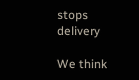stops delivery

We think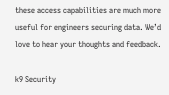these access capabilities are much more useful for engineers securing data. We’d love to hear your thoughts and feedback.

k9 Security